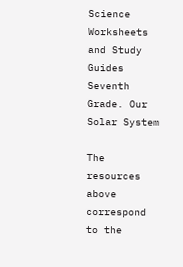Science Worksheets and Study Guides Seventh Grade. Our Solar System

The resources above correspond to the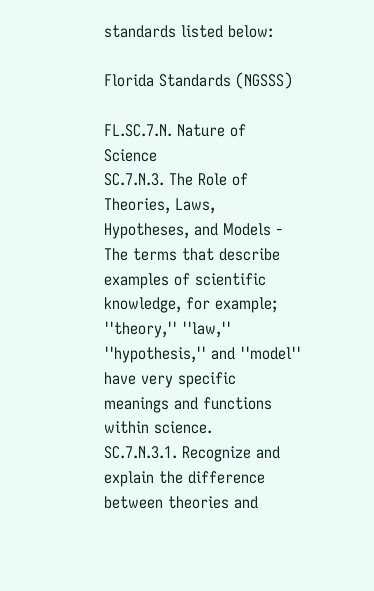standards listed below:

Florida Standards (NGSSS)

FL.SC.7.N. Nature of Science
SC.7.N.3. The Role of Theories, Laws, Hypotheses, and Models - The terms that describe examples of scientific knowledge, for example; ''theory,'' ''law,'' ''hypothesis,'' and ''model'' have very specific meanings and functions within science.
SC.7.N.3.1. Recognize and explain the difference between theories and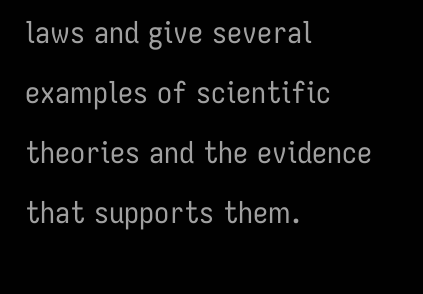laws and give several examples of scientific theories and the evidence that supports them.